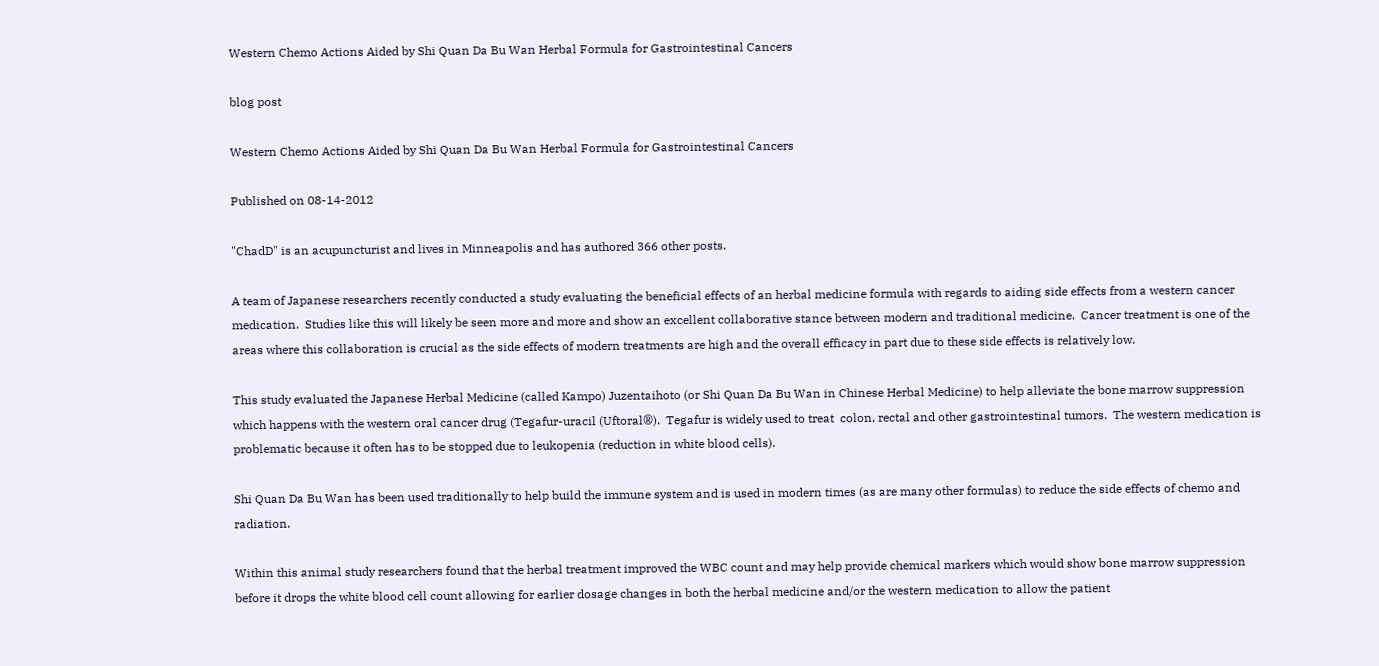Western Chemo Actions Aided by Shi Quan Da Bu Wan Herbal Formula for Gastrointestinal Cancers

blog post

Western Chemo Actions Aided by Shi Quan Da Bu Wan Herbal Formula for Gastrointestinal Cancers

Published on 08-14-2012

"ChadD" is an acupuncturist and lives in Minneapolis and has authored 366 other posts.

A team of Japanese researchers recently conducted a study evaluating the beneficial effects of an herbal medicine formula with regards to aiding side effects from a western cancer medication.  Studies like this will likely be seen more and more and show an excellent collaborative stance between modern and traditional medicine.  Cancer treatment is one of the areas where this collaboration is crucial as the side effects of modern treatments are high and the overall efficacy in part due to these side effects is relatively low.

This study evaluated the Japanese Herbal Medicine (called Kampo) Juzentaihoto (or Shi Quan Da Bu Wan in Chinese Herbal Medicine) to help alleviate the bone marrow suppression which happens with the western oral cancer drug (Tegafur-uracil (Uftoral®).  Tegafur is widely used to treat  colon, rectal and other gastrointestinal tumors.  The western medication is problematic because it often has to be stopped due to leukopenia (reduction in white blood cells).

Shi Quan Da Bu Wan has been used traditionally to help build the immune system and is used in modern times (as are many other formulas) to reduce the side effects of chemo and radiation.

Within this animal study researchers found that the herbal treatment improved the WBC count and may help provide chemical markers which would show bone marrow suppression before it drops the white blood cell count allowing for earlier dosage changes in both the herbal medicine and/or the western medication to allow the patient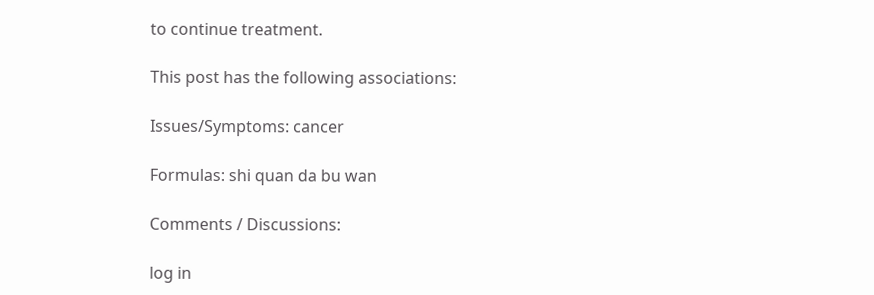to continue treatment.

This post has the following associations:

Issues/Symptoms: cancer

Formulas: shi quan da bu wan

Comments / Discussions:

log in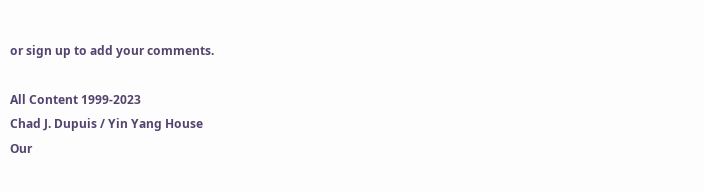or sign up to add your comments.

All Content 1999-2023
Chad J. Dupuis / Yin Yang House
Our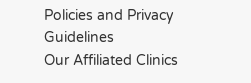Policies and Privacy Guidelines
Our Affiliated Clinics